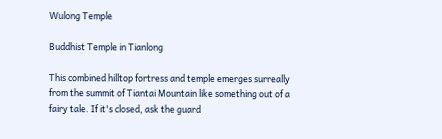Wulong Temple

Buddhist Temple in Tianlong

This combined hilltop fortress and temple emerges surreally from the summit of Tiantai Mountain like something out of a fairy tale. If it's closed, ask the guard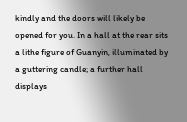kindly and the doors will likely be opened for you. In a hall at the rear sits a lithe figure of Guanyin, illuminated by a guttering candle; a further hall displays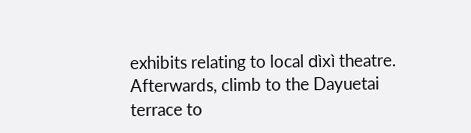exhibits relating to local dìxì theatre. Afterwards, climb to the Dayuetai terrace to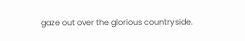gaze out over the glorious countryside.